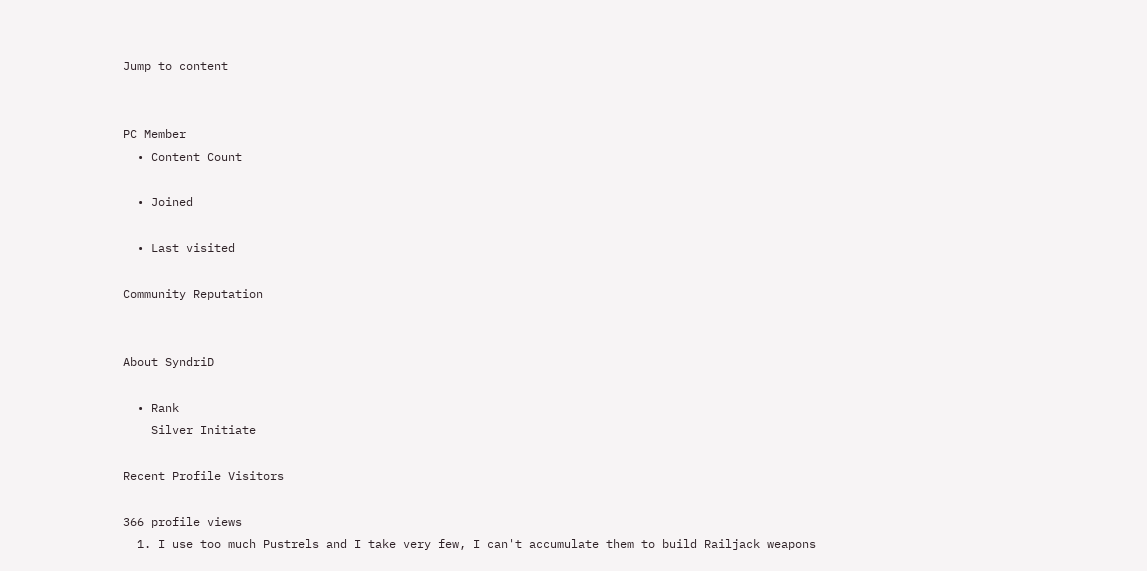Jump to content


PC Member
  • Content Count

  • Joined

  • Last visited

Community Reputation


About SyndriD

  • Rank
    Silver Initiate

Recent Profile Visitors

366 profile views
  1. I use too much Pustrels and I take very few, I can't accumulate them to build Railjack weapons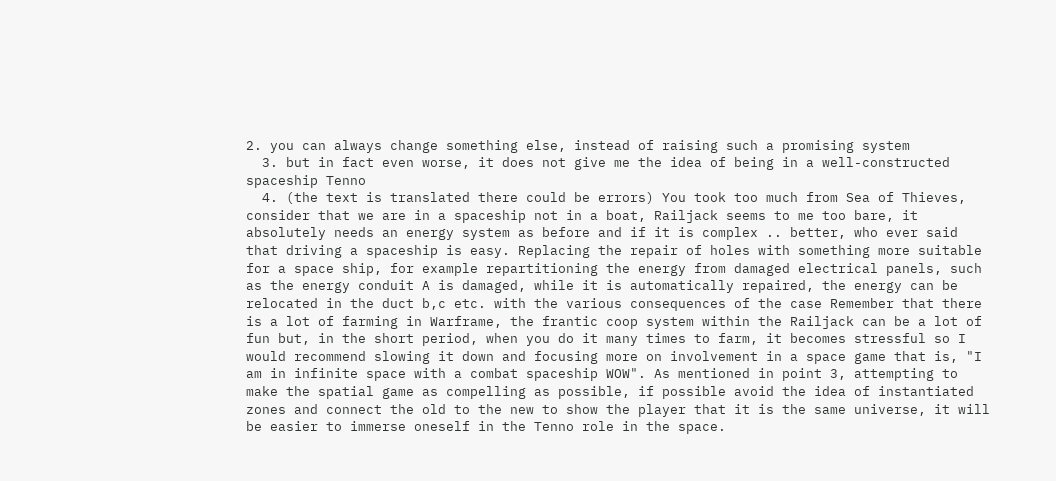2. you can always change something else, instead of raising such a promising system
  3. but in fact even worse, it does not give me the idea of being in a well-constructed spaceship Tenno
  4. (the text is translated there could be errors) You took too much from Sea of Thieves, consider that we are in a spaceship not in a boat, Railjack seems to me too bare, it absolutely needs an energy system as before and if it is complex .. better, who ever said that driving a spaceship is easy. Replacing the repair of holes with something more suitable for a space ship, for example repartitioning the energy from damaged electrical panels, such as the energy conduit A is damaged, while it is automatically repaired, the energy can be relocated in the duct b,c etc. with the various consequences of the case Remember that there is a lot of farming in Warframe, the frantic coop system within the Railjack can be a lot of fun but, in the short period, when you do it many times to farm, it becomes stressful so I would recommend slowing it down and focusing more on involvement in a space game that is, "I am in infinite space with a combat spaceship WOW". As mentioned in point 3, attempting to make the spatial game as compelling as possible, if possible avoid the idea of instantiated zones and connect the old to the new to show the player that it is the same universe, it will be easier to immerse oneself in the Tenno role in the space.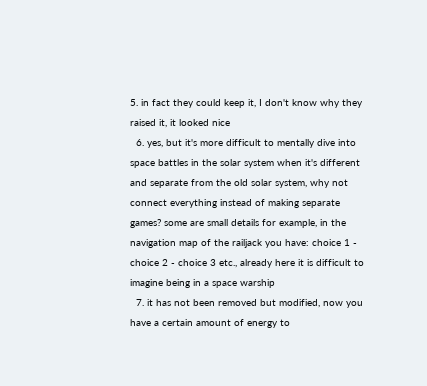5. in fact they could keep it, I don't know why they raised it, it looked nice
  6. yes, but it's more difficult to mentally dive into space battles in the solar system when it's different and separate from the old solar system, why not connect everything instead of making separate games? some are small details for example, in the navigation map of the railjack you have: choice 1 - choice 2 - choice 3 etc., already here it is difficult to imagine being in a space warship
  7. it has not been removed but modified, now you have a certain amount of energy to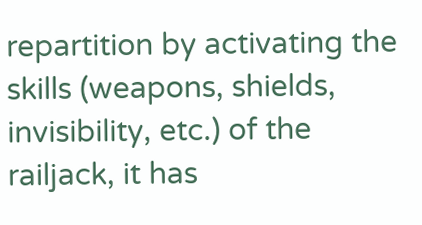repartition by activating the skills (weapons, shields, invisibility, etc.) of the railjack, it has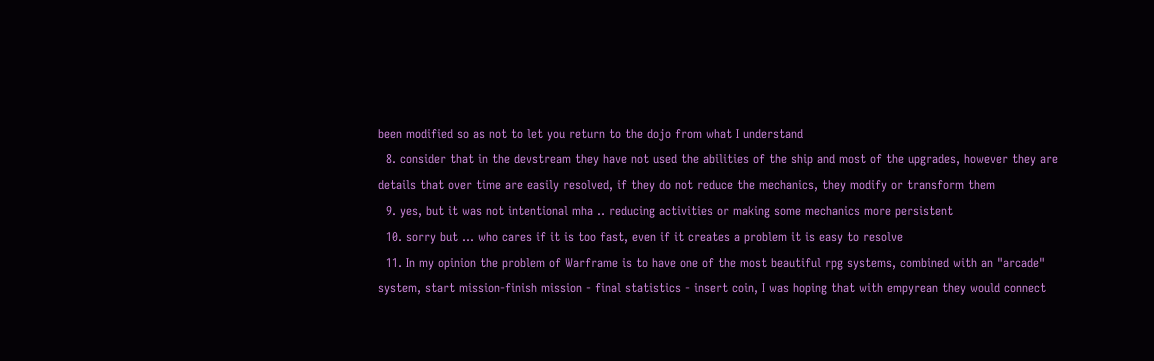been modified so as not to let you return to the dojo from what I understand
  8. consider that in the devstream they have not used the abilities of the ship and most of the upgrades, however they are details that over time are easily resolved, if they do not reduce the mechanics, they modify or transform them
  9. yes, but it was not intentional mha .. reducing activities or making some mechanics more persistent
  10. sorry but ... who cares if it is too fast, even if it creates a problem it is easy to resolve
  11. In my opinion the problem of Warframe is to have one of the most beautiful rpg systems, combined with an "arcade" system, start mission-finish mission - final statistics - insert coin, I was hoping that with empyrean they would connect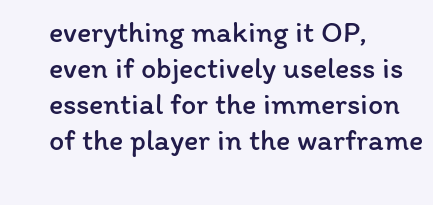everything making it OP, even if objectively useless is essential for the immersion of the player in the warframe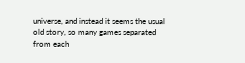universe, and instead it seems the usual old story, so many games separated from each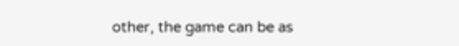other, the game can be as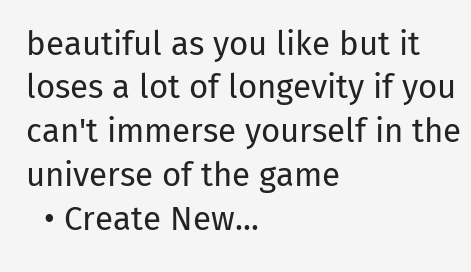beautiful as you like but it loses a lot of longevity if you can't immerse yourself in the universe of the game
  • Create New...